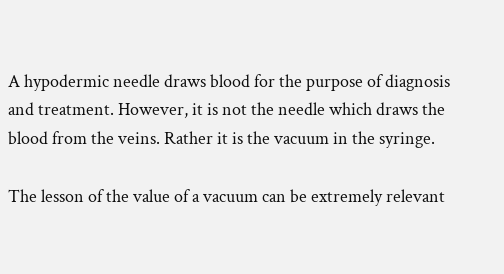A hypodermic needle draws blood for the purpose of diagnosis and treatment. However, it is not the needle which draws the blood from the veins. Rather it is the vacuum in the syringe.

The lesson of the value of a vacuum can be extremely relevant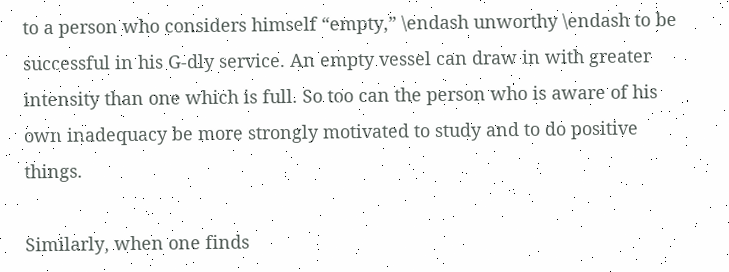to a person who considers himself “empty,” \endash unworthy \endash to be successful in his G‑dly service. An empty vessel can draw in with greater intensity than one which is full. So too can the person who is aware of his own inadequacy be more strongly motivated to study and to do positive things.

Similarly, when one finds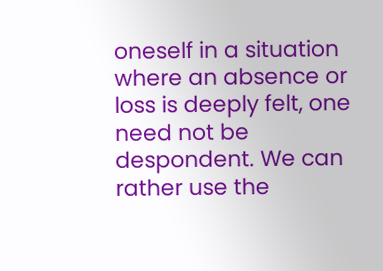oneself in a situation where an absence or loss is deeply felt, one need not be despondent. We can rather use the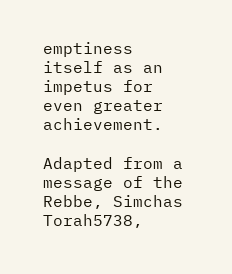emptiness itself as an impetus for even greater achievement.

Adapted from a message of the Rebbe, Simchas Torah5738,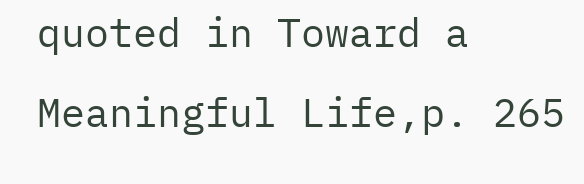quoted in Toward a Meaningful Life,p. 265